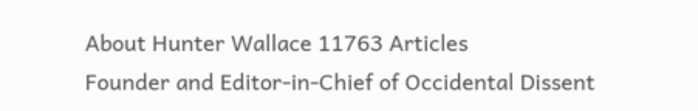About Hunter Wallace 11763 Articles
Founder and Editor-in-Chief of Occidental Dissent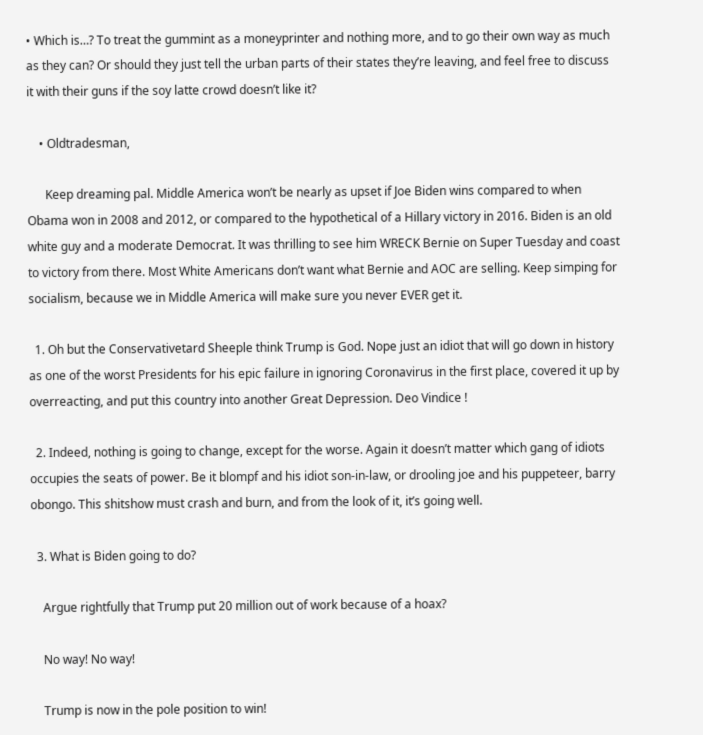• Which is…? To treat the gummint as a moneyprinter and nothing more, and to go their own way as much as they can? Or should they just tell the urban parts of their states they’re leaving, and feel free to discuss it with their guns if the soy latte crowd doesn’t like it?

    • Oldtradesman,

      Keep dreaming pal. Middle America won’t be nearly as upset if Joe Biden wins compared to when Obama won in 2008 and 2012, or compared to the hypothetical of a Hillary victory in 2016. Biden is an old white guy and a moderate Democrat. It was thrilling to see him WRECK Bernie on Super Tuesday and coast to victory from there. Most White Americans don’t want what Bernie and AOC are selling. Keep simping for socialism, because we in Middle America will make sure you never EVER get it.

  1. Oh but the Conservativetard Sheeple think Trump is God. Nope just an idiot that will go down in history as one of the worst Presidents for his epic failure in ignoring Coronavirus in the first place, covered it up by overreacting, and put this country into another Great Depression. Deo Vindice !

  2. Indeed, nothing is going to change, except for the worse. Again it doesn’t matter which gang of idiots occupies the seats of power. Be it blompf and his idiot son-in-law, or drooling joe and his puppeteer, barry obongo. This shitshow must crash and burn, and from the look of it, it’s going well.

  3. What is Biden going to do?

    Argue rightfully that Trump put 20 million out of work because of a hoax?

    No way! No way!

    Trump is now in the pole position to win!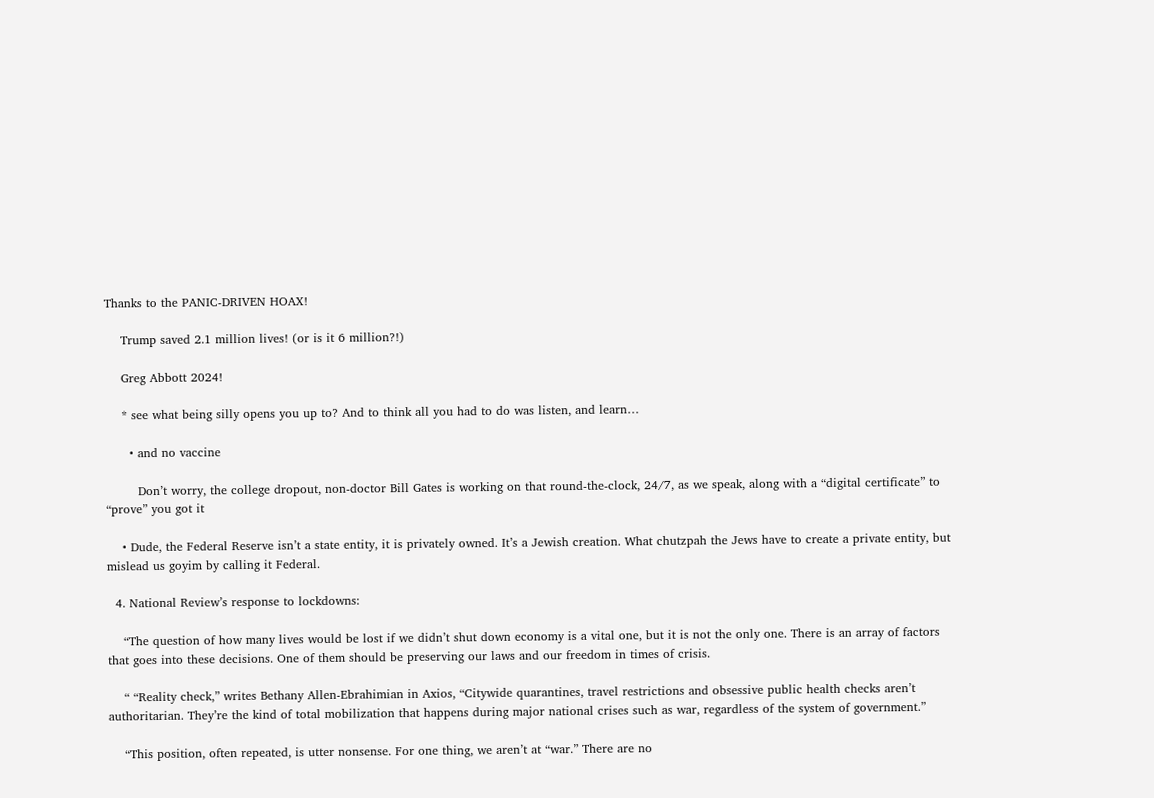Thanks to the PANIC-DRIVEN HOAX!

    Trump saved 2.1 million lives! (or is it 6 million?!)

    Greg Abbott 2024!

    * see what being silly opens you up to? And to think all you had to do was listen, and learn…

      • and no vaccine

        Don’t worry, the college dropout, non-doctor Bill Gates is working on that round-the-clock, 24/7, as we speak, along with a “digital certificate” to “prove” you got it

    • Dude, the Federal Reserve isn’t a state entity, it is privately owned. It’s a Jewish creation. What chutzpah the Jews have to create a private entity, but mislead us goyim by calling it Federal.

  4. National Review’s response to lockdowns:

    “The question of how many lives would be lost if we didn’t shut down economy is a vital one, but it is not the only one. There is an array of factors that goes into these decisions. One of them should be preserving our laws and our freedom in times of crisis.

    “ “Reality check,” writes Bethany Allen-Ebrahimian in Axios, “Citywide quarantines, travel restrictions and obsessive public health checks aren’t authoritarian. They’re the kind of total mobilization that happens during major national crises such as war, regardless of the system of government.”

    “This position, often repeated, is utter nonsense. For one thing, we aren’t at “war.” There are no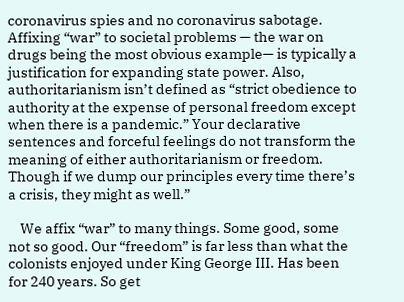coronavirus spies and no coronavirus sabotage. Affixing “war” to societal problems — the war on drugs being the most obvious example— is typically a justification for expanding state power. Also, authoritarianism isn’t defined as “strict obedience to authority at the expense of personal freedom except when there is a pandemic.” Your declarative sentences and forceful feelings do not transform the meaning of either authoritarianism or freedom. Though if we dump our principles every time there’s a crisis, they might as well.”

    We affix “war” to many things. Some good, some not so good. Our “freedom” is far less than what the colonists enjoyed under King George III. Has been for 240 years. So get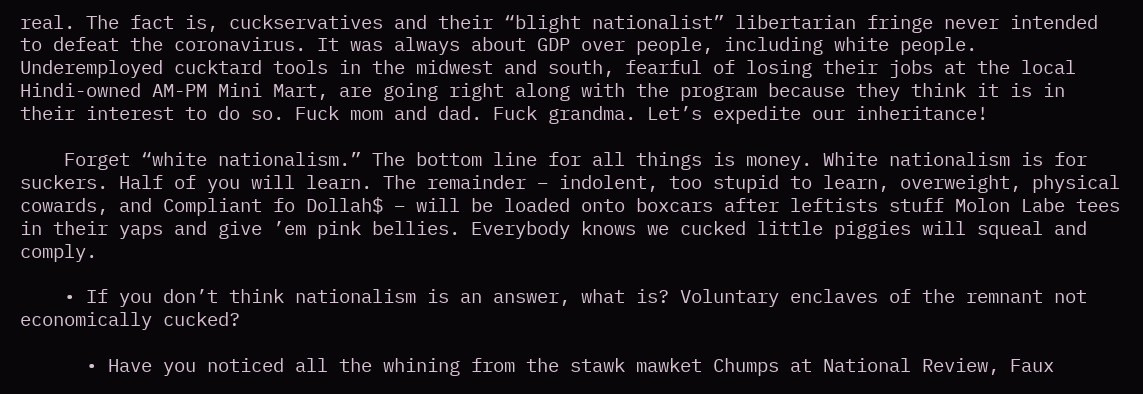real. The fact is, cuckservatives and their “blight nationalist” libertarian fringe never intended to defeat the coronavirus. It was always about GDP over people, including white people. Underemployed cucktard tools in the midwest and south, fearful of losing their jobs at the local Hindi-owned AM-PM Mini Mart, are going right along with the program because they think it is in their interest to do so. Fuck mom and dad. Fuck grandma. Let’s expedite our inheritance!

    Forget “white nationalism.” The bottom line for all things is money. White nationalism is for suckers. Half of you will learn. The remainder – indolent, too stupid to learn, overweight, physical cowards, and Compliant fo Dollah$ – will be loaded onto boxcars after leftists stuff Molon Labe tees in their yaps and give ’em pink bellies. Everybody knows we cucked little piggies will squeal and comply.

    • If you don’t think nationalism is an answer, what is? Voluntary enclaves of the remnant not economically cucked?

      • Have you noticed all the whining from the stawk mawket Chumps at National Review, Faux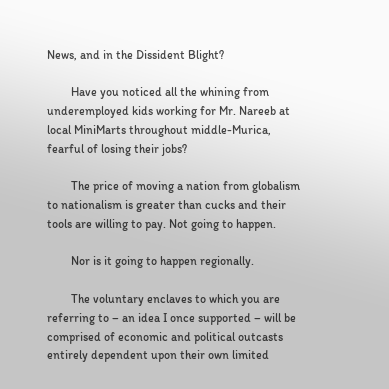News, and in the Dissident Blight?

        Have you noticed all the whining from underemployed kids working for Mr. Nareeb at local MiniMarts throughout middle-Murica, fearful of losing their jobs?

        The price of moving a nation from globalism to nationalism is greater than cucks and their tools are willing to pay. Not going to happen.

        Nor is it going to happen regionally.

        The voluntary enclaves to which you are referring to – an idea I once supported – will be comprised of economic and political outcasts entirely dependent upon their own limited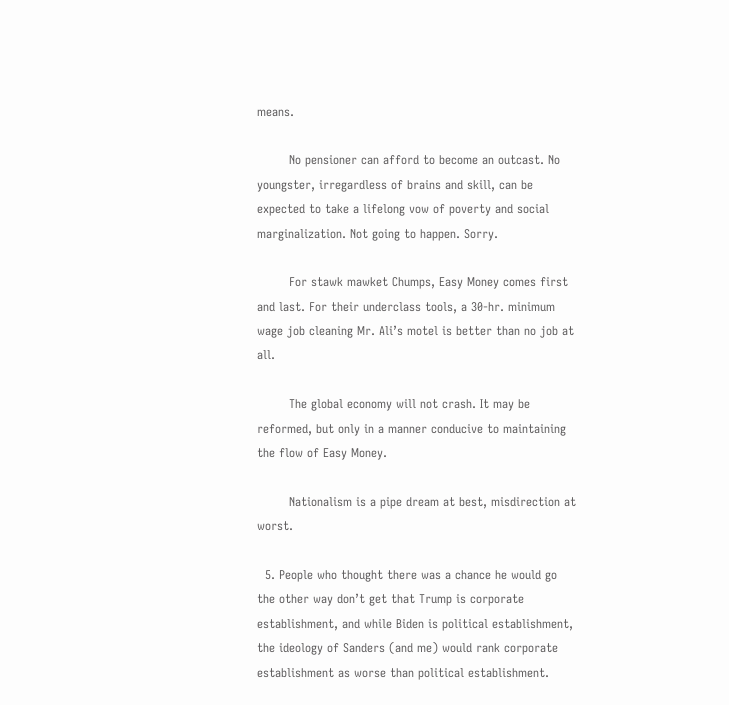means.

        No pensioner can afford to become an outcast. No youngster, irregardless of brains and skill, can be expected to take a lifelong vow of poverty and social marginalization. Not going to happen. Sorry.

        For stawk mawket Chumps, Easy Money comes first and last. For their underclass tools, a 30-hr. minimum wage job cleaning Mr. Ali’s motel is better than no job at all.

        The global economy will not crash. It may be reformed, but only in a manner conducive to maintaining the flow of Easy Money.

        Nationalism is a pipe dream at best, misdirection at worst.

  5. People who thought there was a chance he would go the other way don’t get that Trump is corporate establishment, and while Biden is political establishment, the ideology of Sanders (and me) would rank corporate establishment as worse than political establishment.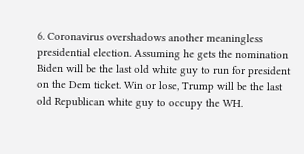6. Coronavirus overshadows another meaningless presidential election. Assuming he gets the nomination Biden will be the last old white guy to run for president on the Dem ticket. Win or lose, Trump will be the last old Republican white guy to occupy the WH.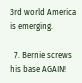3rd world America is emerging.

  7. Bernie screws his base AGAIN!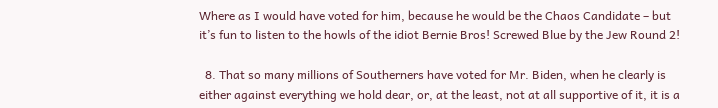Where as I would have voted for him, because he would be the Chaos Candidate – but it’s fun to listen to the howls of the idiot Bernie Bros! Screwed Blue by the Jew Round 2!

  8. That so many millions of Southerners have voted for Mr. Biden, when he clearly is either against everything we hold dear, or, at the least, not at all supportive of it, it is a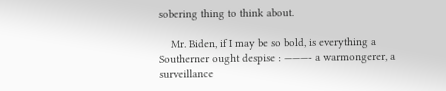sobering thing to think about.

    Mr. Biden, if I may be so bold, is everything a Southerner ought despise : ———- a warmongerer, a surveillance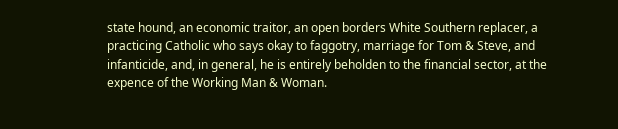state hound, an economic traitor, an open borders White Southern replacer, a practicing Catholic who says okay to faggotry, marriage for Tom & Steve, and infanticide, and, in general, he is entirely beholden to the financial sector, at the expence of the Working Man & Woman.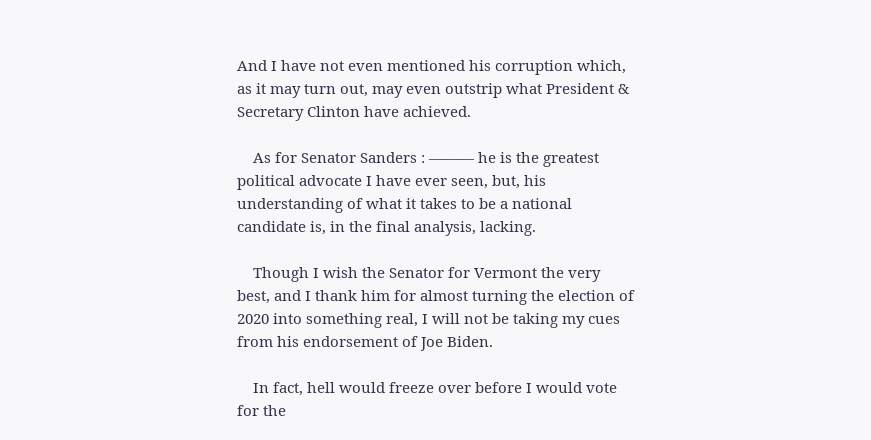And I have not even mentioned his corruption which, as it may turn out, may even outstrip what President & Secretary Clinton have achieved.

    As for Senator Sanders : ——— he is the greatest political advocate I have ever seen, but, his understanding of what it takes to be a national candidate is, in the final analysis, lacking.

    Though I wish the Senator for Vermont the very best, and I thank him for almost turning the election of 2020 into something real, I will not be taking my cues from his endorsement of Joe Biden.

    In fact, hell would freeze over before I would vote for the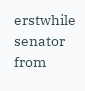erstwhile senator from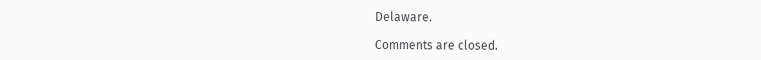Delaware.

Comments are closed.